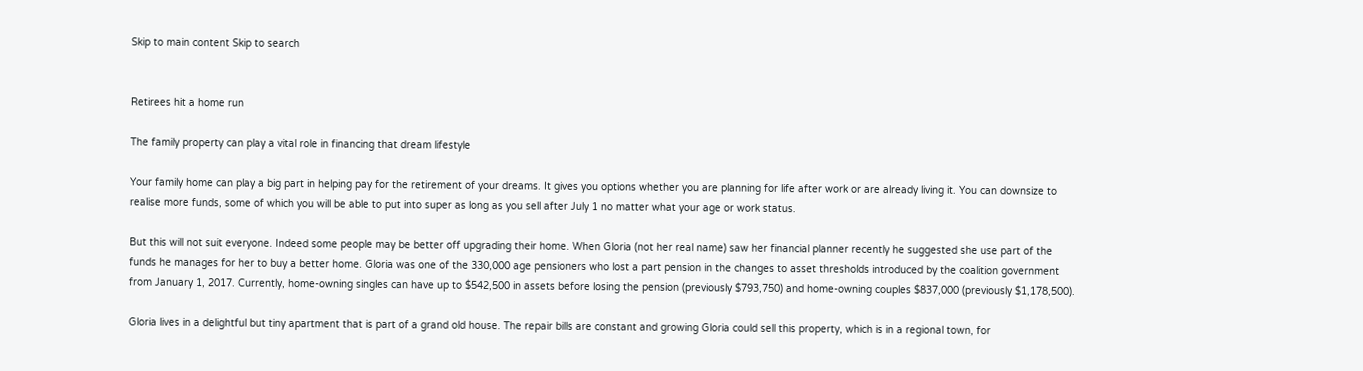Skip to main content Skip to search


Retirees hit a home run

The family property can play a vital role in financing that dream lifestyle

Your family home can play a big part in helping pay for the retirement of your dreams. It gives you options whether you are planning for life after work or are already living it. You can downsize to realise more funds, some of which you will be able to put into super as long as you sell after July 1 no matter what your age or work status.

But this will not suit everyone. Indeed some people may be better off upgrading their home. When Gloria (not her real name) saw her financial planner recently he suggested she use part of the funds he manages for her to buy a better home. Gloria was one of the 330,000 age pensioners who lost a part pension in the changes to asset thresholds introduced by the coalition government from January 1, 2017. Currently, home-owning singles can have up to $542,500 in assets before losing the pension (previously $793,750) and home-owning couples $837,000 (previously $1,178,500).

Gloria lives in a delightful but tiny apartment that is part of a grand old house. The repair bills are constant and growing Gloria could sell this property, which is in a regional town, for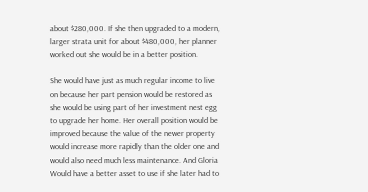about $280,000. If she then upgraded to a modern, larger strata unit for about $480,000, her planner worked out she would be in a better position.

She would have just as much regular income to live on because her part pension would be restored as she would be using part of her investment nest egg to upgrade her home. Her overall position would be improved because the value of the newer property would increase more rapidly than the older one and would also need much less maintenance. And Gloria Would have a better asset to use if she later had to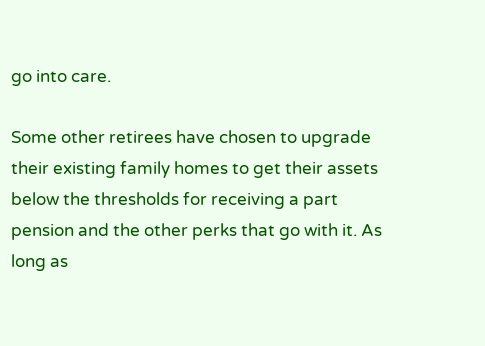go into care.

Some other retirees have chosen to upgrade their existing family homes to get their assets below the thresholds for receiving a part pension and the other perks that go with it. As long as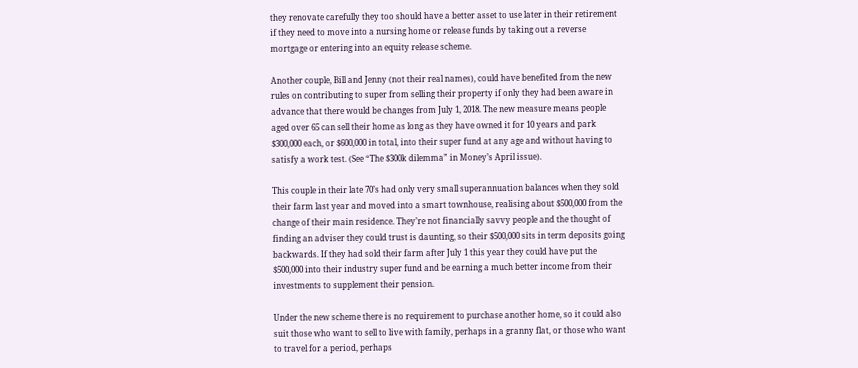they renovate carefully they too should have a better asset to use later in their retirement if they need to move into a nursing home or release funds by taking out a reverse mortgage or entering into an equity release scheme.

Another couple, Bill and Jenny (not their real names), could have benefited from the new rules on contributing to super from selling their property if only they had been aware in advance that there would be changes from July 1, 2018. The new measure means people aged over 65 can sell their home as long as they have owned it for 10 years and park $300,000 each, or $600,000 in total, into their super fund at any age and without having to satisfy a work test. (See “The $300k dilemma” in Money’s April issue).

This couple in their late 70’s had only very small superannuation balances when they sold their farm last year and moved into a smart townhouse, realising about $500,000 from the change of their main residence. They’re not financially savvy people and the thought of finding an adviser they could trust is daunting, so their $500,000 sits in term deposits going backwards. If they had sold their farm after July 1 this year they could have put the $500,000 into their industry super fund and be earning a much better income from their investments to supplement their pension.

Under the new scheme there is no requirement to purchase another home, so it could also suit those who want to sell to live with family, perhaps in a granny flat, or those who want to travel for a period, perhaps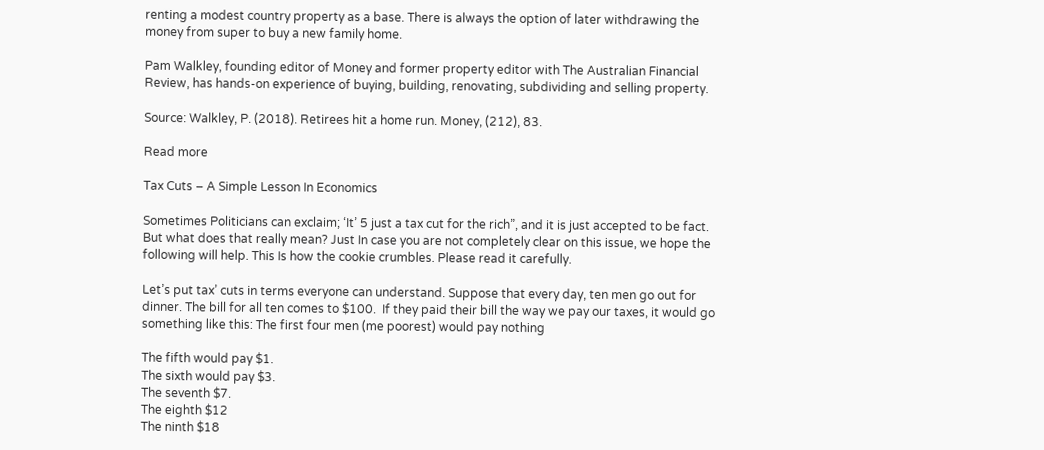renting a modest country property as a base. There is always the option of later withdrawing the money from super to buy a new family home.

Pam Walkley, founding editor of Money and former property editor with The Australian Financial Review, has hands-on experience of buying, building, renovating, subdividing and selling property.

Source: Walkley, P. (2018). Retirees hit a home run. Money, (212), 83.

Read more

Tax Cuts – A Simple Lesson In Economics

Sometimes Politicians can exclaim; ‘It’ 5 just a tax cut for the rich”, and it is just accepted to be fact. But what does that really mean? Just In case you are not completely clear on this issue, we hope the following will help. This Is how the cookie crumbles. Please read it carefully.

Let’s put tax’ cuts in terms everyone can understand. Suppose that every day, ten men go out for dinner. The bill for all ten comes to $100.  If they paid their bill the way we pay our taxes, it would go something like this: The first four men (me poorest) would pay nothing

The fifth would pay $1.
The sixth would pay $3.
The seventh $7.
The eighth $12
The ninth $18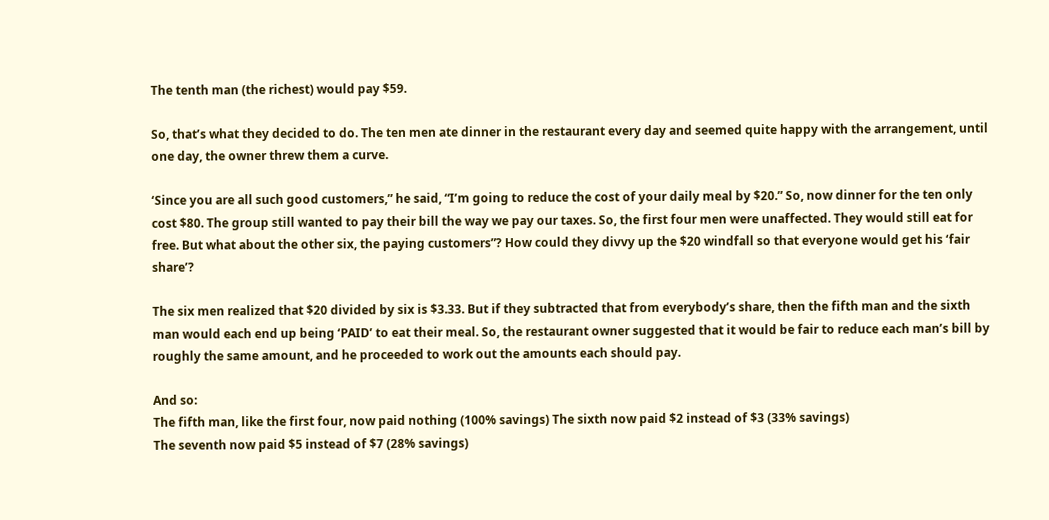The tenth man (the richest) would pay $59.

So, that’s what they decided to do. The ten men ate dinner in the restaurant every day and seemed quite happy with the arrangement, until one day, the owner threw them a curve.

‘Since you are all such good customers,” he said, “I’m going to reduce the cost of your daily meal by $20.” So, now dinner for the ten only cost $80. The group still wanted to pay their bill the way we pay our taxes. So, the first four men were unaffected. They would still eat for free. But what about the other six, the paying customers”? How could they divvy up the $20 windfall so that everyone would get his ‘fair share’?

The six men realized that $20 divided by six is $3.33. But if they subtracted that from everybody’s share, then the fifth man and the sixth man would each end up being ‘PAID’ to eat their meal. So, the restaurant owner suggested that it would be fair to reduce each man’s bill by roughly the same amount, and he proceeded to work out the amounts each should pay.

And so:
The fifth man, like the first four, now paid nothing (100% savings) The sixth now paid $2 instead of $3 (33% savings)
The seventh now paid $5 instead of $7 (28% savings)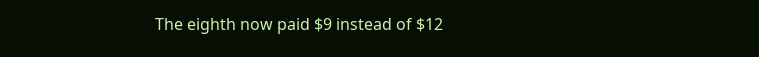The eighth now paid $9 instead of $12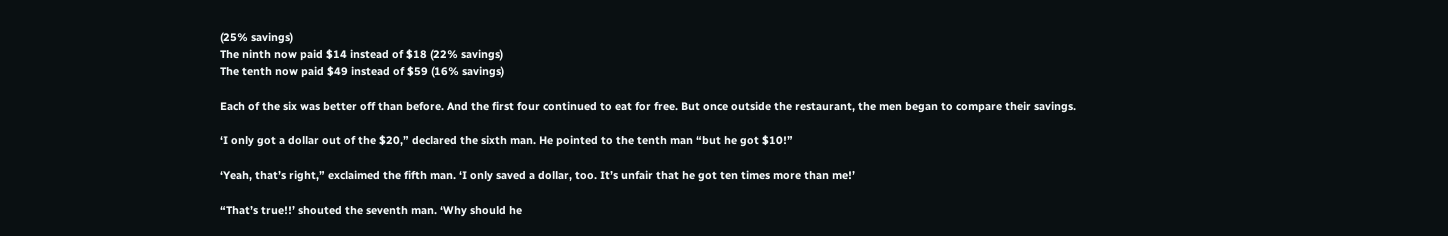(25% savings)
The ninth now paid $14 instead of $18 (22% savings)
The tenth now paid $49 instead of $59 (16% savings)

Each of the six was better off than before. And the first four continued to eat for free. But once outside the restaurant, the men began to compare their savings.

‘I only got a dollar out of the $20,” declared the sixth man. He pointed to the tenth man “but he got $10!”

‘Yeah, that’s right,” exclaimed the fifth man. ‘I only saved a dollar, too. It’s unfair that he got ten times more than me!’

“That’s true!!’ shouted the seventh man. ‘Why should he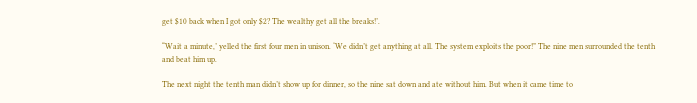get $10 back when I got only $2? The wealthy get all the breaks!’.

“Wait a minute,’ yelled the first four men in unison. ‘We didn’t get anything at all. The system exploits the poor!” The nine men surrounded the tenth and beat him up.

The next night the tenth man didn’t show up for dinner, so the nine sat down and ate without him. But when it came time to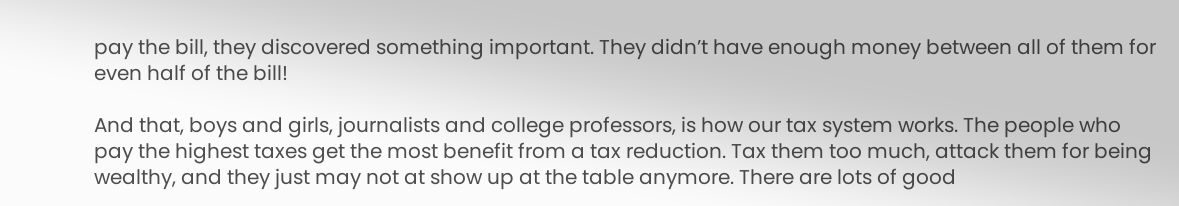pay the bill, they discovered something important. They didn’t have enough money between all of them for even half of the bill!

And that, boys and girls, journalists and college professors, is how our tax system works. The people who pay the highest taxes get the most benefit from a tax reduction. Tax them too much, attack them for being wealthy, and they just may not at show up at the table anymore. There are lots of good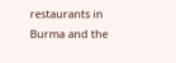restaurants in Burma and the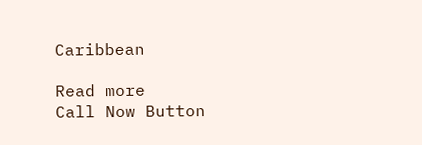Caribbean

Read more
Call Now Button